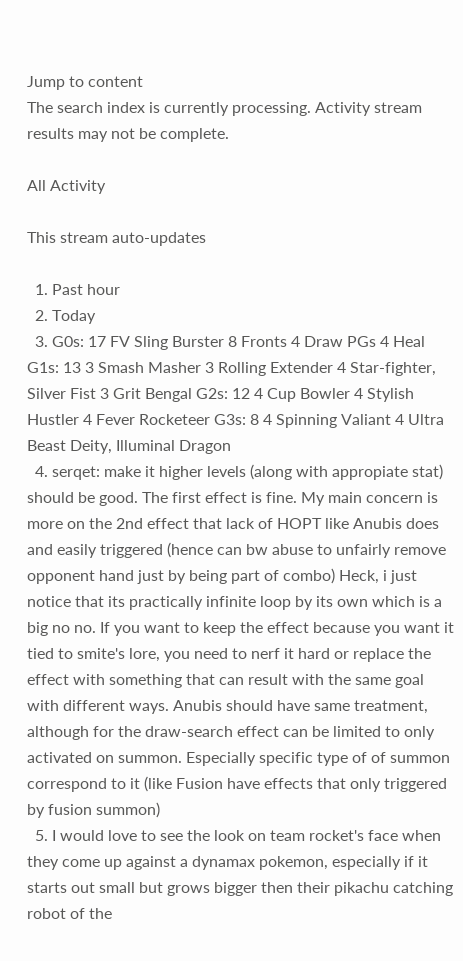Jump to content
The search index is currently processing. Activity stream results may not be complete.

All Activity

This stream auto-updates

  1. Past hour
  2. Today
  3. G0s: 17 FV Sling Burster 8 Fronts 4 Draw PGs 4 Heal G1s: 13 3 Smash Masher 3 Rolling Extender 4 Star-fighter, Silver Fist 3 Grit Bengal G2s: 12 4 Cup Bowler 4 Stylish Hustler 4 Fever Rocketeer G3s: 8 4 Spinning Valiant 4 Ultra Beast Deity, Illuminal Dragon
  4. serqet: make it higher levels (along with appropiate stat) should be good. The first effect is fine. My main concern is more on the 2nd effect that lack of HOPT like Anubis does and easily triggered (hence can bw abuse to unfairly remove opponent hand just by being part of combo) Heck, i just notice that its practically infinite loop by its own which is a big no no. If you want to keep the effect because you want it tied to smite's lore, you need to nerf it hard or replace the effect with something that can result with the same goal with different ways. Anubis should have same treatment, although for the draw-search effect can be limited to only activated on summon. Especially specific type of of summon correspond to it (like Fusion have effects that only triggered by fusion summon)
  5. I would love to see the look on team rocket's face when they come up against a dynamax pokemon, especially if it starts out small but grows bigger then their pikachu catching robot of the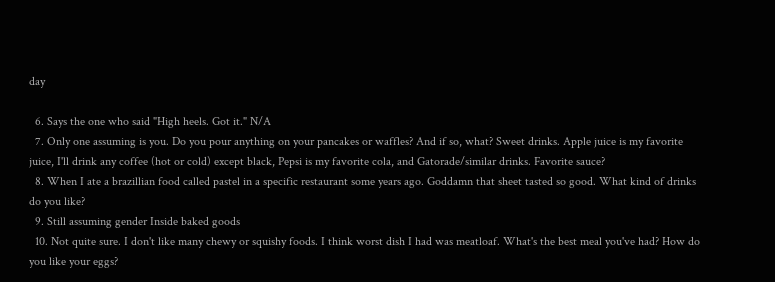day

  6. Says the one who said "High heels. Got it." N/A
  7. Only one assuming is you. Do you pour anything on your pancakes or waffles? And if so, what? Sweet drinks. Apple juice is my favorite juice, I'll drink any coffee (hot or cold) except black, Pepsi is my favorite cola, and Gatorade/similar drinks. Favorite sauce?
  8. When I ate a brazillian food called pastel in a specific restaurant some years ago. Goddamn that sheet tasted so good. What kind of drinks do you like?
  9. Still assuming gender Inside baked goods
  10. Not quite sure. I don't like many chewy or squishy foods. I think worst dish I had was meatloaf. What's the best meal you've had? How do you like your eggs?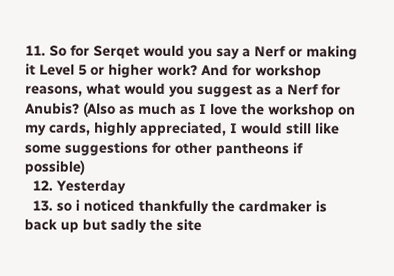11. So for Serqet would you say a Nerf or making it Level 5 or higher work? And for workshop reasons, what would you suggest as a Nerf for Anubis? (Also as much as I love the workshop on my cards, highly appreciated, I would still like some suggestions for other pantheons if possible)
  12. Yesterday
  13. so i noticed thankfully the cardmaker is back up but sadly the site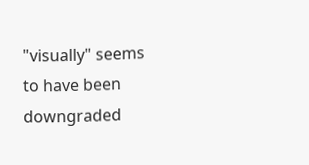"visually" seems to have been downgraded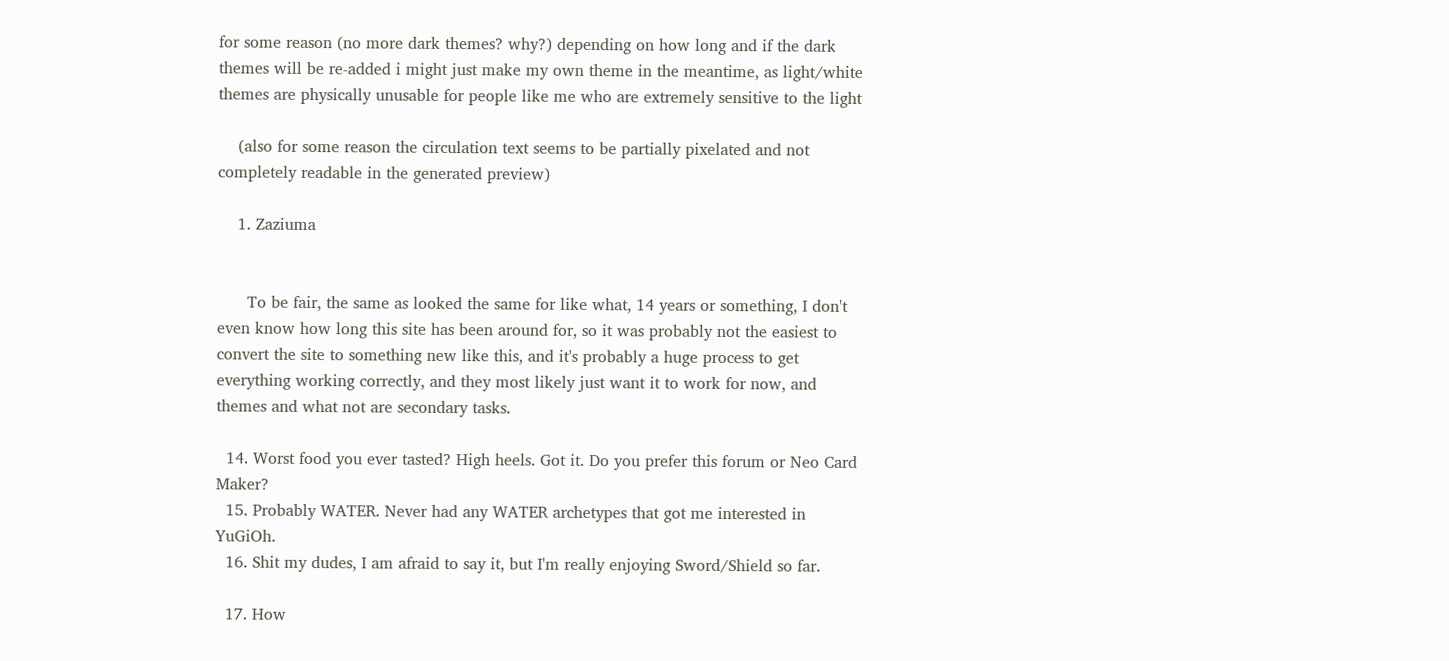for some reason (no more dark themes? why?) depending on how long and if the dark themes will be re-added i might just make my own theme in the meantime, as light/white themes are physically unusable for people like me who are extremely sensitive to the light

    (also for some reason the circulation text seems to be partially pixelated and not completely readable in the generated preview)

    1. Zaziuma


      To be fair, the same as looked the same for like what, 14 years or something, I don't even know how long this site has been around for, so it was probably not the easiest to convert the site to something new like this, and it's probably a huge process to get everything working correctly, and they most likely just want it to work for now, and themes and what not are secondary tasks.

  14. Worst food you ever tasted? High heels. Got it. Do you prefer this forum or Neo Card Maker?
  15. Probably WATER. Never had any WATER archetypes that got me interested in YuGiOh.
  16. Shit my dudes, I am afraid to say it, but I'm really enjoying Sword/Shield so far.

  17. How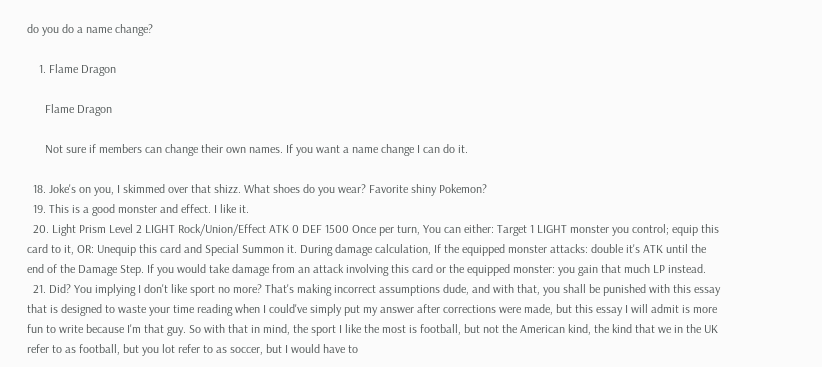do you do a name change?

    1. Flame Dragon

      Flame Dragon

      Not sure if members can change their own names. If you want a name change I can do it.

  18. Joke's on you, I skimmed over that shizz. What shoes do you wear? Favorite shiny Pokemon?
  19. This is a good monster and effect. I like it.
  20. Light Prism Level 2 LIGHT Rock/Union/Effect ATK 0 DEF 1500 Once per turn, You can either: Target 1 LIGHT monster you control; equip this card to it, OR: Unequip this card and Special Summon it. During damage calculation, If the equipped monster attacks: double it's ATK until the end of the Damage Step. If you would take damage from an attack involving this card or the equipped monster: you gain that much LP instead.
  21. Did? You implying I don't like sport no more? That's making incorrect assumptions dude, and with that, you shall be punished with this essay that is designed to waste your time reading when I could've simply put my answer after corrections were made, but this essay I will admit is more fun to write because I'm that guy. So with that in mind, the sport I like the most is football, but not the American kind, the kind that we in the UK refer to as football, but you lot refer to as soccer, but I would have to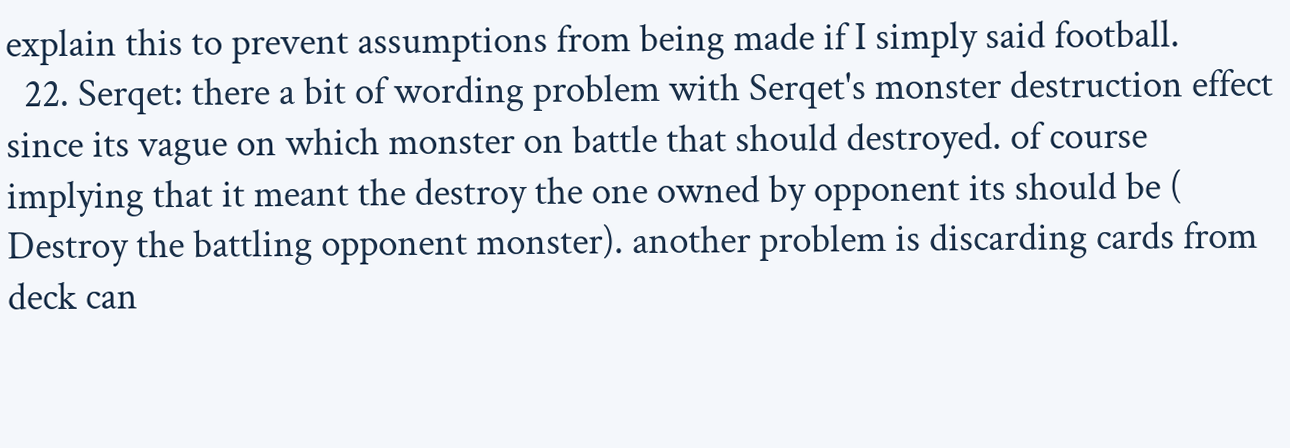explain this to prevent assumptions from being made if I simply said football.
  22. Serqet: there a bit of wording problem with Serqet's monster destruction effect since its vague on which monster on battle that should destroyed. of course implying that it meant the destroy the one owned by opponent its should be ( Destroy the battling opponent monster). another problem is discarding cards from deck can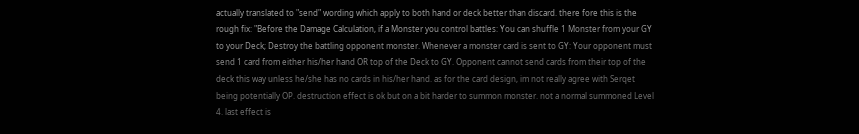actually translated to "send" wording which apply to both hand or deck better than discard. there fore this is the rough fix: "Before the Damage Calculation, if a Monster you control battles: You can shuffle 1 Monster from your GY to your Deck; Destroy the battling opponent monster. Whenever a monster card is sent to GY: Your opponent must send 1 card from either his/her hand OR top of the Deck to GY. Opponent cannot send cards from their top of the deck this way unless he/she has no cards in his/her hand. as for the card design, im not really agree with Serqet being potentially OP. destruction effect is ok but on a bit harder to summon monster. not a normal summoned Level 4. last effect is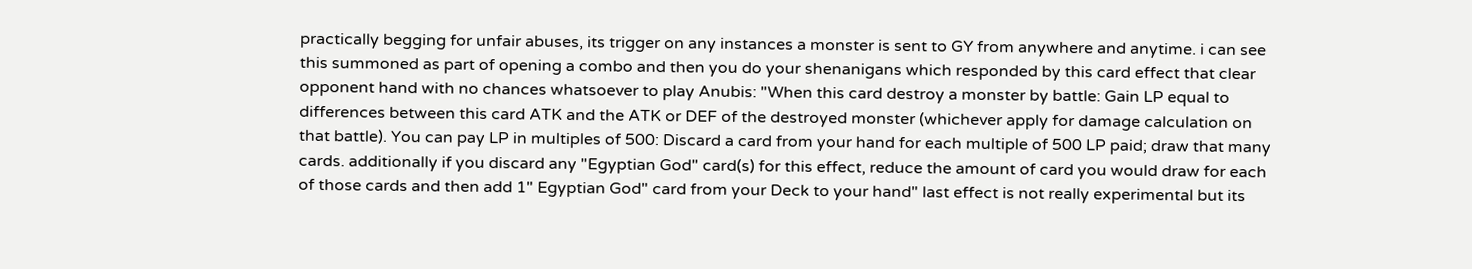practically begging for unfair abuses, its trigger on any instances a monster is sent to GY from anywhere and anytime. i can see this summoned as part of opening a combo and then you do your shenanigans which responded by this card effect that clear opponent hand with no chances whatsoever to play Anubis: "When this card destroy a monster by battle: Gain LP equal to differences between this card ATK and the ATK or DEF of the destroyed monster (whichever apply for damage calculation on that battle). You can pay LP in multiples of 500: Discard a card from your hand for each multiple of 500 LP paid; draw that many cards. additionally if you discard any "Egyptian God" card(s) for this effect, reduce the amount of card you would draw for each of those cards and then add 1" Egyptian God" card from your Deck to your hand" last effect is not really experimental but its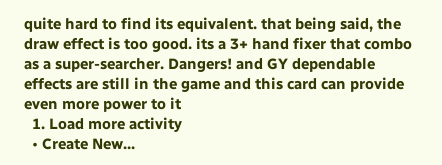quite hard to find its equivalent. that being said, the draw effect is too good. its a 3+ hand fixer that combo as a super-searcher. Dangers! and GY dependable effects are still in the game and this card can provide even more power to it
  1. Load more activity
  • Create New...